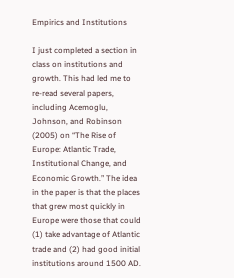Empirics and Institutions

I just completed a section in class on institutions and growth. This had led me to re-read several papers, including Acemoglu, Johnson, and Robinson (2005) on “The Rise of Europe: Atlantic Trade, Institutional Change, and Economic Growth.” The idea in the paper is that the places that grew most quickly in Europe were those that could (1) take advantage of Atlantic trade and (2) had good initial institutions around 1500 AD.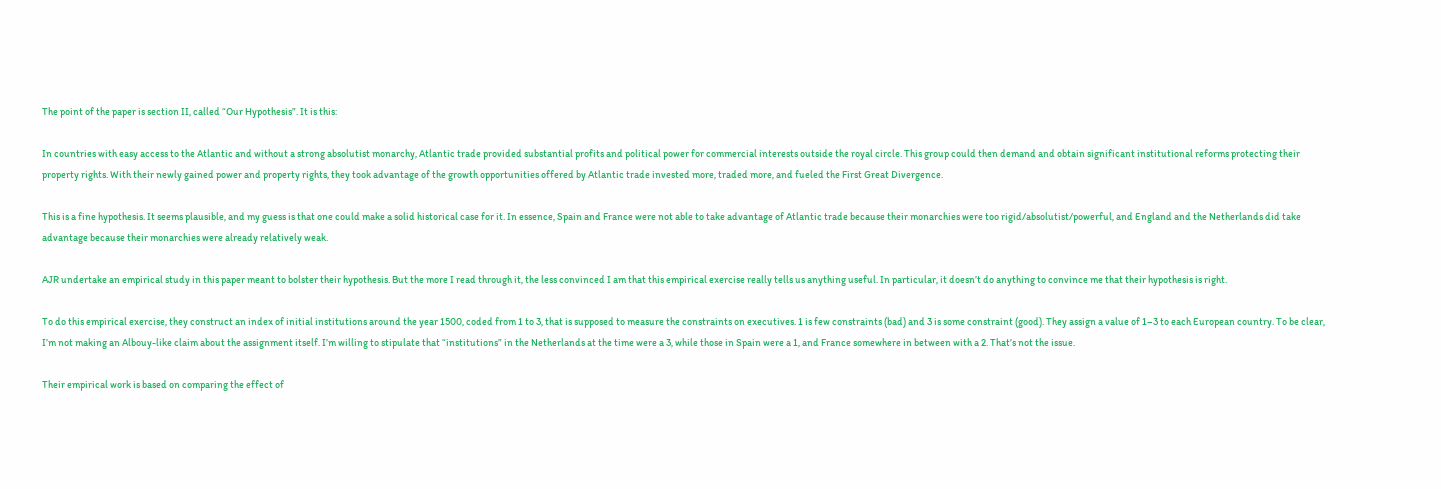The point of the paper is section II, called “Our Hypothesis”. It is this:

In countries with easy access to the Atlantic and without a strong absolutist monarchy, Atlantic trade provided substantial profits and political power for commercial interests outside the royal circle. This group could then demand and obtain significant institutional reforms protecting their property rights. With their newly gained power and property rights, they took advantage of the growth opportunities offered by Atlantic trade invested more, traded more, and fueled the First Great Divergence.

This is a fine hypothesis. It seems plausible, and my guess is that one could make a solid historical case for it. In essence, Spain and France were not able to take advantage of Atlantic trade because their monarchies were too rigid/absolutist/powerful, and England and the Netherlands did take advantage because their monarchies were already relatively weak.

AJR undertake an empirical study in this paper meant to bolster their hypothesis. But the more I read through it, the less convinced I am that this empirical exercise really tells us anything useful. In particular, it doesn’t do anything to convince me that their hypothesis is right.

To do this empirical exercise, they construct an index of initial institutions around the year 1500, coded from 1 to 3, that is supposed to measure the constraints on executives. 1 is few constraints (bad) and 3 is some constraint (good). They assign a value of 1–3 to each European country. To be clear, I’m not making an Albouy-like claim about the assignment itself. I’m willing to stipulate that “institutions” in the Netherlands at the time were a 3, while those in Spain were a 1, and France somewhere in between with a 2. That’s not the issue.

Their empirical work is based on comparing the effect of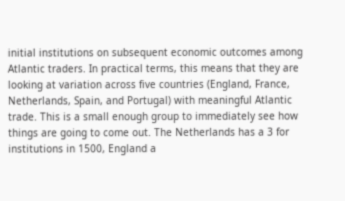initial institutions on subsequent economic outcomes among Atlantic traders. In practical terms, this means that they are looking at variation across five countries (England, France, Netherlands, Spain, and Portugal) with meaningful Atlantic trade. This is a small enough group to immediately see how things are going to come out. The Netherlands has a 3 for institutions in 1500, England a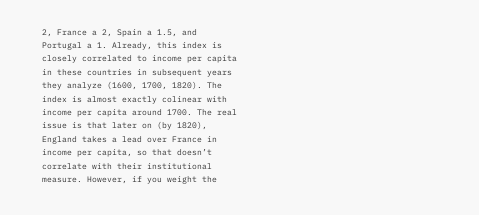2, France a 2, Spain a 1.5, and Portugal a 1. Already, this index is closely correlated to income per capita in these countries in subsequent years they analyze (1600, 1700, 1820). The index is almost exactly colinear with income per capita around 1700. The real issue is that later on (by 1820), England takes a lead over France in income per capita, so that doesn’t correlate with their institutional measure. However, if you weight the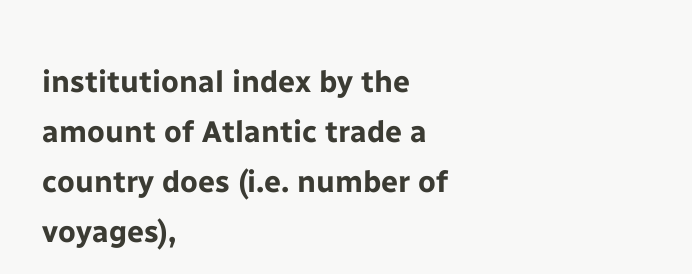institutional index by the amount of Atlantic trade a country does (i.e. number of voyages),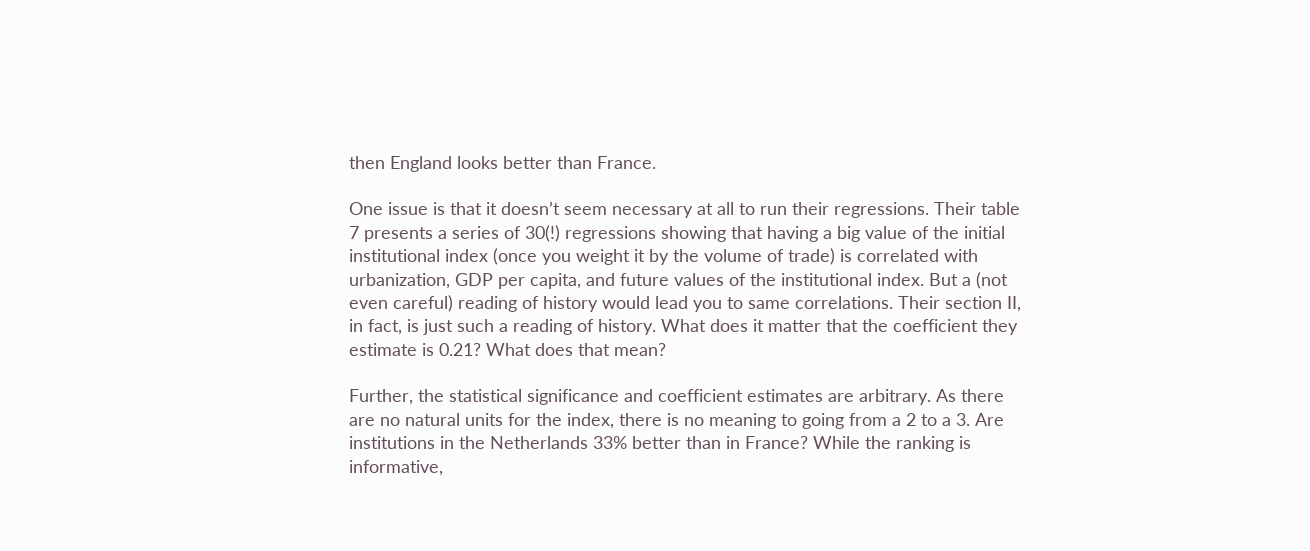then England looks better than France.

One issue is that it doesn’t seem necessary at all to run their regressions. Their table 7 presents a series of 30(!) regressions showing that having a big value of the initial institutional index (once you weight it by the volume of trade) is correlated with urbanization, GDP per capita, and future values of the institutional index. But a (not even careful) reading of history would lead you to same correlations. Their section II, in fact, is just such a reading of history. What does it matter that the coefficient they estimate is 0.21? What does that mean?

Further, the statistical significance and coefficient estimates are arbitrary. As there are no natural units for the index, there is no meaning to going from a 2 to a 3. Are institutions in the Netherlands 33% better than in France? While the ranking is informative,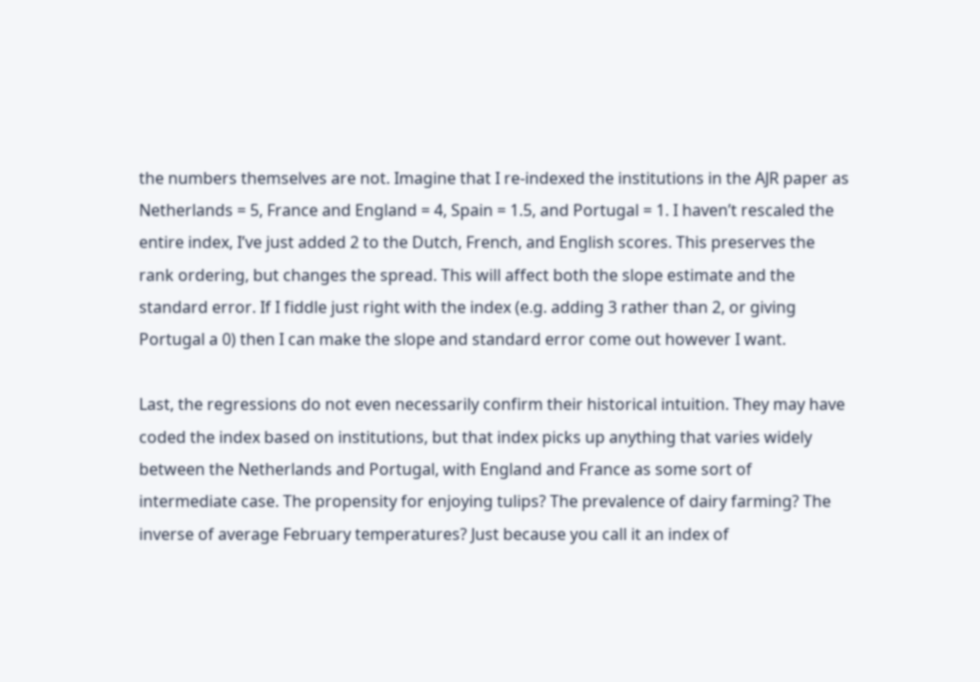the numbers themselves are not. Imagine that I re-indexed the institutions in the AJR paper as Netherlands = 5, France and England = 4, Spain = 1.5, and Portugal = 1. I haven’t rescaled the entire index, I’ve just added 2 to the Dutch, French, and English scores. This preserves the rank ordering, but changes the spread. This will affect both the slope estimate and the standard error. If I fiddle just right with the index (e.g. adding 3 rather than 2, or giving Portugal a 0) then I can make the slope and standard error come out however I want.

Last, the regressions do not even necessarily confirm their historical intuition. They may have coded the index based on institutions, but that index picks up anything that varies widely between the Netherlands and Portugal, with England and France as some sort of intermediate case. The propensity for enjoying tulips? The prevalence of dairy farming? The inverse of average February temperatures? Just because you call it an index of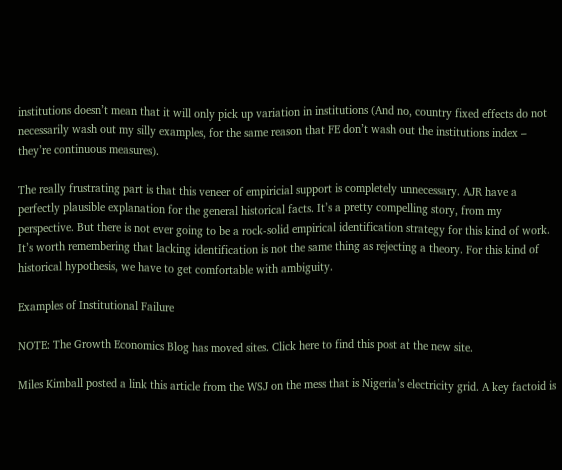institutions doesn’t mean that it will only pick up variation in institutions (And no, country fixed effects do not necessarily wash out my silly examples, for the same reason that FE don’t wash out the institutions index – they’re continuous measures).

The really frustrating part is that this veneer of empiricial support is completely unnecessary. AJR have a perfectly plausible explanation for the general historical facts. It’s a pretty compelling story, from my perspective. But there is not ever going to be a rock-solid empirical identification strategy for this kind of work. It’s worth remembering that lacking identification is not the same thing as rejecting a theory. For this kind of historical hypothesis, we have to get comfortable with ambiguity.

Examples of Institutional Failure

NOTE: The Growth Economics Blog has moved sites. Click here to find this post at the new site.

Miles Kimball posted a link this article from the WSJ on the mess that is Nigeria’s electricity grid. A key factoid is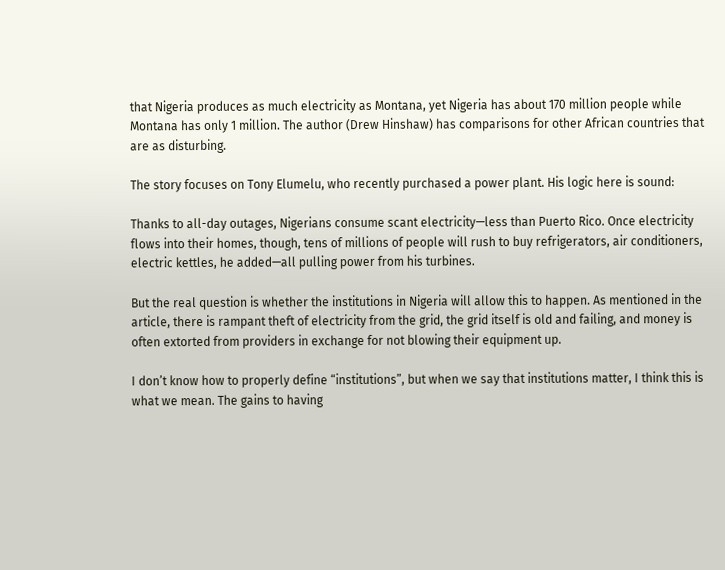that Nigeria produces as much electricity as Montana, yet Nigeria has about 170 million people while Montana has only 1 million. The author (Drew Hinshaw) has comparisons for other African countries that are as disturbing.

The story focuses on Tony Elumelu, who recently purchased a power plant. His logic here is sound:

Thanks to all-day outages, Nigerians consume scant electricity—less than Puerto Rico. Once electricity flows into their homes, though, tens of millions of people will rush to buy refrigerators, air conditioners, electric kettles, he added—all pulling power from his turbines.

But the real question is whether the institutions in Nigeria will allow this to happen. As mentioned in the article, there is rampant theft of electricity from the grid, the grid itself is old and failing, and money is often extorted from providers in exchange for not blowing their equipment up.

I don’t know how to properly define “institutions”, but when we say that institutions matter, I think this is what we mean. The gains to having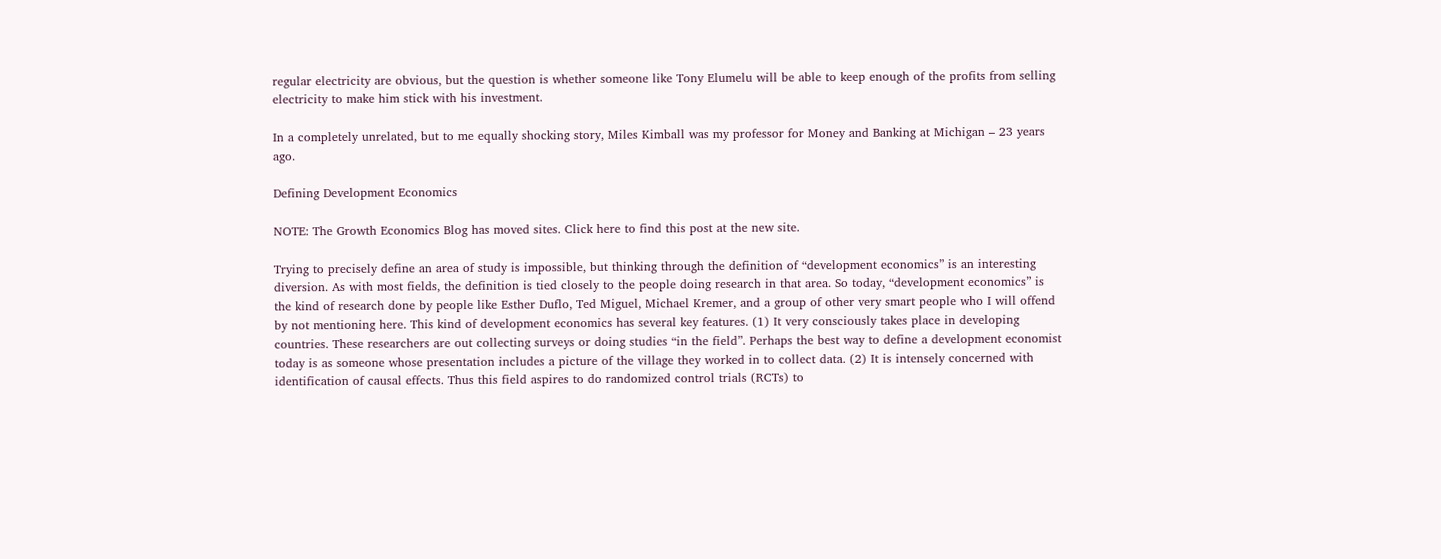regular electricity are obvious, but the question is whether someone like Tony Elumelu will be able to keep enough of the profits from selling electricity to make him stick with his investment.

In a completely unrelated, but to me equally shocking story, Miles Kimball was my professor for Money and Banking at Michigan – 23 years ago.

Defining Development Economics

NOTE: The Growth Economics Blog has moved sites. Click here to find this post at the new site.

Trying to precisely define an area of study is impossible, but thinking through the definition of “development economics” is an interesting diversion. As with most fields, the definition is tied closely to the people doing research in that area. So today, “development economics” is the kind of research done by people like Esther Duflo, Ted Miguel, Michael Kremer, and a group of other very smart people who I will offend by not mentioning here. This kind of development economics has several key features. (1) It very consciously takes place in developing countries. These researchers are out collecting surveys or doing studies “in the field”. Perhaps the best way to define a development economist today is as someone whose presentation includes a picture of the village they worked in to collect data. (2) It is intensely concerned with identification of causal effects. Thus this field aspires to do randomized control trials (RCTs) to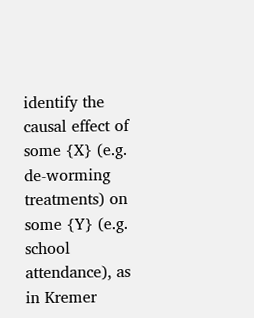identify the causal effect of some {X} (e.g. de-worming treatments) on some {Y} (e.g. school attendance), as in Kremer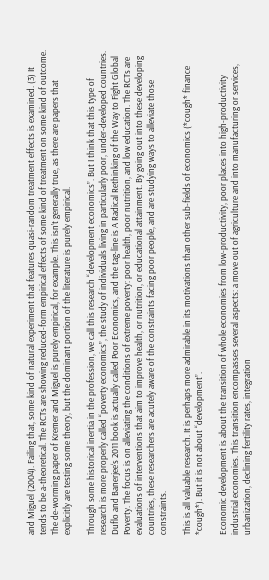and Miguel (2004). Failing that, some kind of natural experiment that features quasi-random treatment effects is examined. (3) It tends to be a-theoretical. The RCTs are showing reduced-form empirical effects of some kind of treatment on some kind of outcome. The de-worming paper of Kremer and Miguel is purely empirical, for example. This isn’t generally true, as there are papers that explicitly are testing some theory, but the dominant portion of the literature is purely empirical.

Through some historical inertia in the profession, we call this research “development economics”. But I think that this type of research is more properly called “poverty economics”, the study of individuals living in particularly poor, under-developed countries. Duflo and Banerjee‘s 2011 book is actually called Poor Economics, and the tag-line is A Radical Rethinking of the Way to Fight Global Poverty. The focus is on alleviating the conditions of extreme poverty: poor health, poor nutrition, and low education. The RCTs are evaluations of interventions that aim to improve health, or nutrition, or educational attainment. By going out into these developing countries, these researchers are acutely aware of the constraints facing poor people, and are studying ways to alleviate those constraints.

This is all valuable research. It is perhaps more admirable in its motivations than other sub-fields of economics (*cough* finance *cough*). But it is not about “development”.

Economic development is about the transition of whole economies from low-productivity, poor places into high-productivity industrial economies. This transition encompasses several aspects: a move out of agriculture and into manufacturing or services, urbanization, declining fertility rates, integration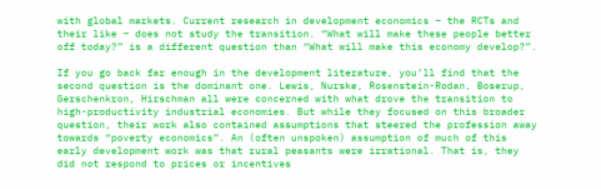with global markets. Current research in development economics – the RCTs and their like – does not study the transition. “What will make these people better off today?” is a different question than “What will make this economy develop?”.

If you go back far enough in the development literature, you’ll find that the second question is the dominant one. Lewis, Nurske, Rosenstein-Rodan, Boserup, Gerschenkron, Hirschman all were concerned with what drove the transition to high-productivity industrial economies. But while they focused on this broader question, their work also contained assumptions that steered the profession away towards “poverty economics”. An (often unspoken) assumption of much of this early development work was that rural peasants were irrational. That is, they did not respond to prices or incentives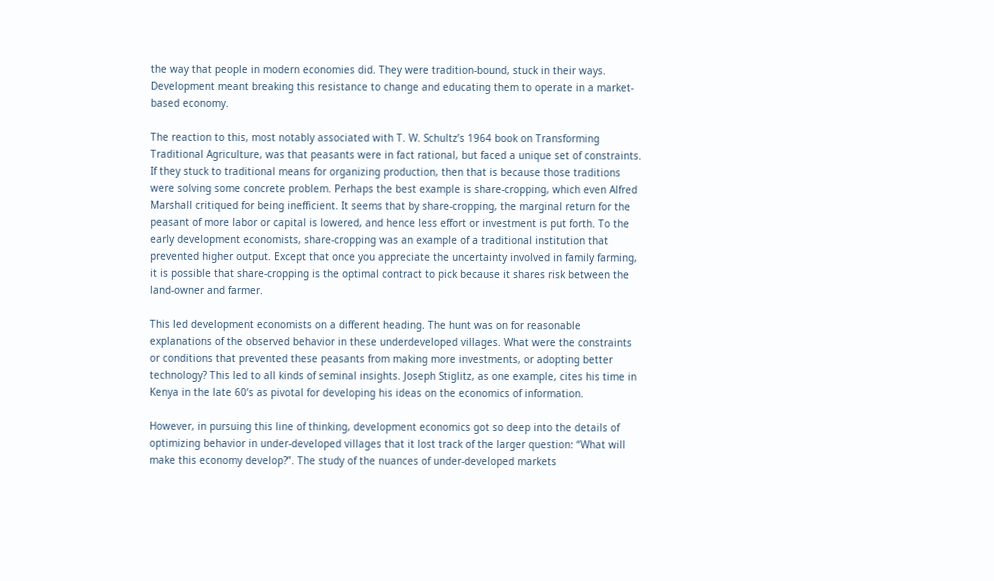the way that people in modern economies did. They were tradition-bound, stuck in their ways. Development meant breaking this resistance to change and educating them to operate in a market-based economy.

The reaction to this, most notably associated with T. W. Schultz’s 1964 book on Transforming Traditional Agriculture, was that peasants were in fact rational, but faced a unique set of constraints. If they stuck to traditional means for organizing production, then that is because those traditions were solving some concrete problem. Perhaps the best example is share-cropping, which even Alfred Marshall critiqued for being inefficient. It seems that by share-cropping, the marginal return for the peasant of more labor or capital is lowered, and hence less effort or investment is put forth. To the early development economists, share-cropping was an example of a traditional institution that prevented higher output. Except that once you appreciate the uncertainty involved in family farming, it is possible that share-cropping is the optimal contract to pick because it shares risk between the land-owner and farmer.

This led development economists on a different heading. The hunt was on for reasonable explanations of the observed behavior in these underdeveloped villages. What were the constraints or conditions that prevented these peasants from making more investments, or adopting better technology? This led to all kinds of seminal insights. Joseph Stiglitz, as one example, cites his time in Kenya in the late 60’s as pivotal for developing his ideas on the economics of information.

However, in pursuing this line of thinking, development economics got so deep into the details of optimizing behavior in under-developed villages that it lost track of the larger question: “What will make this economy develop?”. The study of the nuances of under-developed markets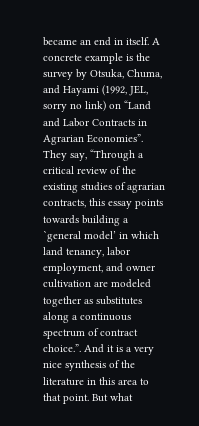became an end in itself. A concrete example is the survey by Otsuka, Chuma, and Hayami (1992, JEL, sorry no link) on “Land and Labor Contracts in Agrarian Economies”. They say, “Through a critical review of the existing studies of agrarian contracts, this essay points towards building a `general model’ in which land tenancy, labor employment, and owner cultivation are modeled together as substitutes along a continuous spectrum of contract choice.”. And it is a very nice synthesis of the literature in this area to that point. But what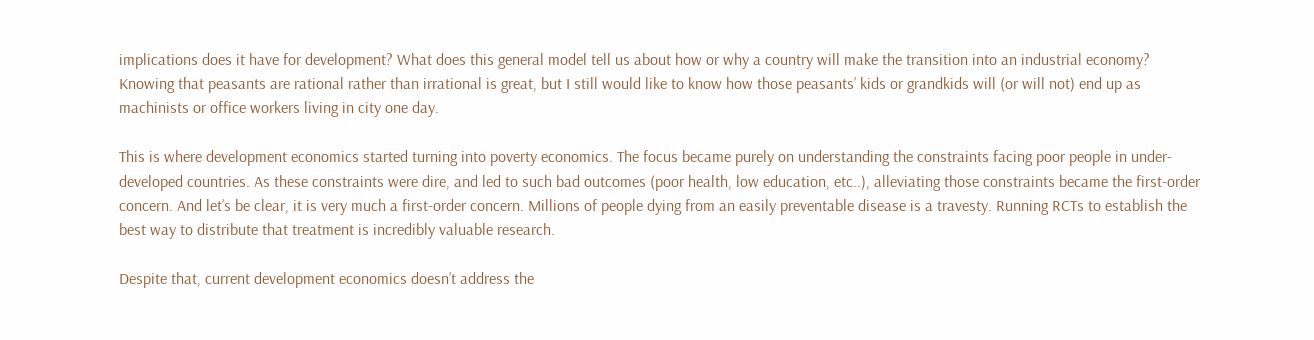implications does it have for development? What does this general model tell us about how or why a country will make the transition into an industrial economy? Knowing that peasants are rational rather than irrational is great, but I still would like to know how those peasants’ kids or grandkids will (or will not) end up as machinists or office workers living in city one day.

This is where development economics started turning into poverty economics. The focus became purely on understanding the constraints facing poor people in under-developed countries. As these constraints were dire, and led to such bad outcomes (poor health, low education, etc..), alleviating those constraints became the first-order concern. And let’s be clear, it is very much a first-order concern. Millions of people dying from an easily preventable disease is a travesty. Running RCTs to establish the best way to distribute that treatment is incredibly valuable research.

Despite that, current development economics doesn’t address the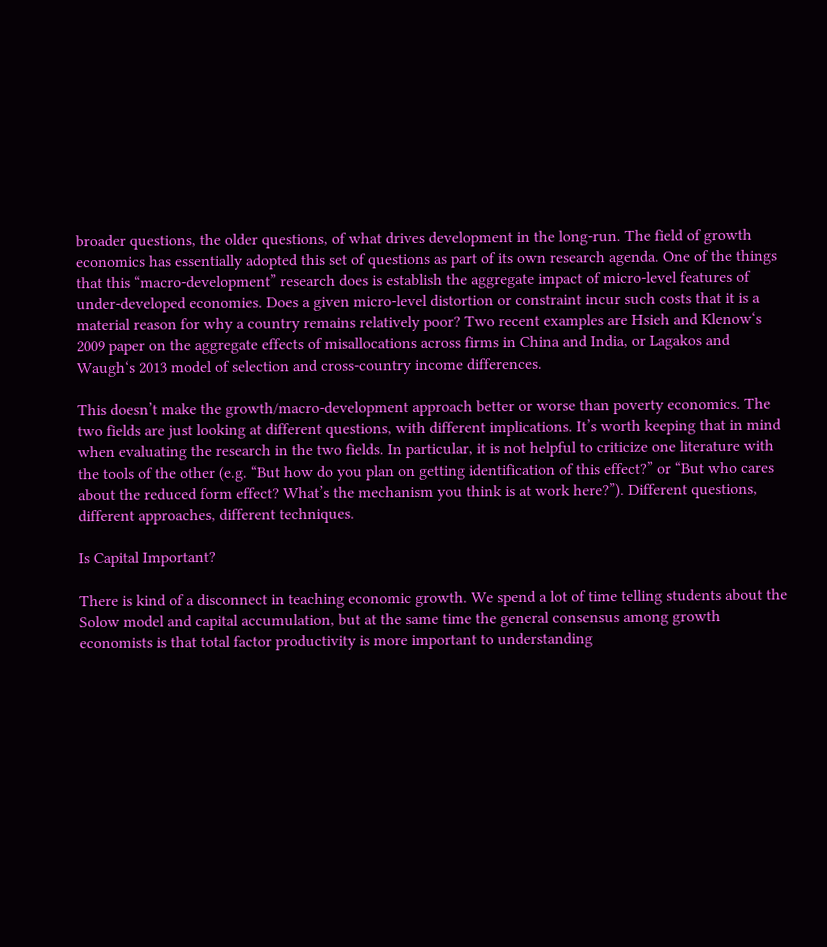broader questions, the older questions, of what drives development in the long-run. The field of growth economics has essentially adopted this set of questions as part of its own research agenda. One of the things that this “macro-development” research does is establish the aggregate impact of micro-level features of under-developed economies. Does a given micro-level distortion or constraint incur such costs that it is a material reason for why a country remains relatively poor? Two recent examples are Hsieh and Klenow‘s 2009 paper on the aggregate effects of misallocations across firms in China and India, or Lagakos and Waugh‘s 2013 model of selection and cross-country income differences.

This doesn’t make the growth/macro-development approach better or worse than poverty economics. The two fields are just looking at different questions, with different implications. It’s worth keeping that in mind when evaluating the research in the two fields. In particular, it is not helpful to criticize one literature with the tools of the other (e.g. “But how do you plan on getting identification of this effect?” or “But who cares about the reduced form effect? What’s the mechanism you think is at work here?”). Different questions, different approaches, different techniques.

Is Capital Important?

There is kind of a disconnect in teaching economic growth. We spend a lot of time telling students about the Solow model and capital accumulation, but at the same time the general consensus among growth economists is that total factor productivity is more important to understanding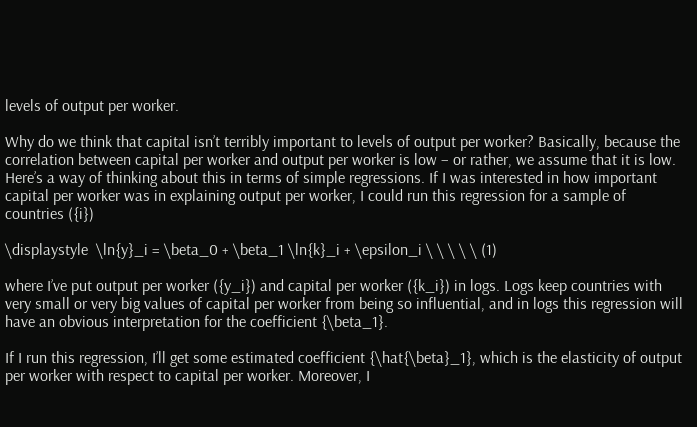levels of output per worker.

Why do we think that capital isn’t terribly important to levels of output per worker? Basically, because the correlation between capital per worker and output per worker is low – or rather, we assume that it is low. Here’s a way of thinking about this in terms of simple regressions. If I was interested in how important capital per worker was in explaining output per worker, I could run this regression for a sample of countries ({i})

\displaystyle  \ln{y}_i = \beta_0 + \beta_1 \ln{k}_i + \epsilon_i \ \ \ \ \ (1)

where I’ve put output per worker ({y_i}) and capital per worker ({k_i}) in logs. Logs keep countries with very small or very big values of capital per worker from being so influential, and in logs this regression will have an obvious interpretation for the coefficient {\beta_1}.

If I run this regression, I’ll get some estimated coefficient {\hat{\beta}_1}, which is the elasticity of output per worker with respect to capital per worker. Moreover, I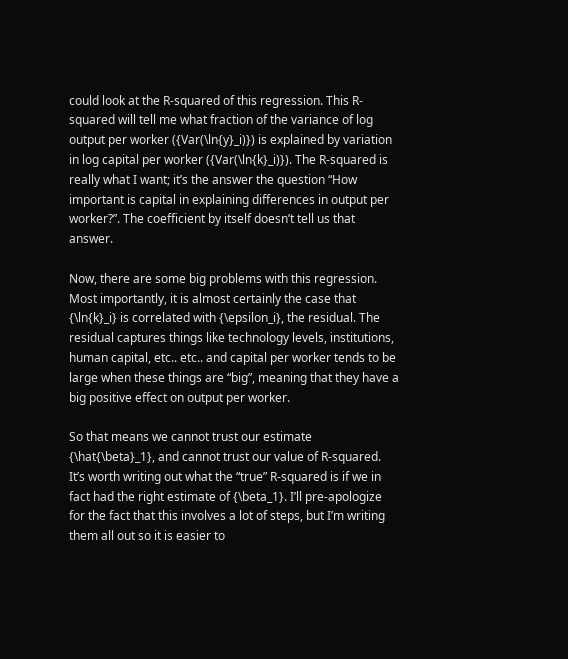could look at the R-squared of this regression. This R-squared will tell me what fraction of the variance of log output per worker ({Var(\ln{y}_i)}) is explained by variation in log capital per worker ({Var(\ln{k}_i)}). The R-squared is really what I want; it’s the answer the question “How important is capital in explaining differences in output per worker?”. The coefficient by itself doesn’t tell us that answer.

Now, there are some big problems with this regression. Most importantly, it is almost certainly the case that {\ln{k}_i} is correlated with {\epsilon_i}, the residual. The residual captures things like technology levels, institutions, human capital, etc.. etc.. and capital per worker tends to be large when these things are “big”, meaning that they have a big positive effect on output per worker.

So that means we cannot trust our estimate {\hat{\beta}_1}, and cannot trust our value of R-squared. It’s worth writing out what the “true” R-squared is if we in fact had the right estimate of {\beta_1}. I’ll pre-apologize for the fact that this involves a lot of steps, but I’m writing them all out so it is easier to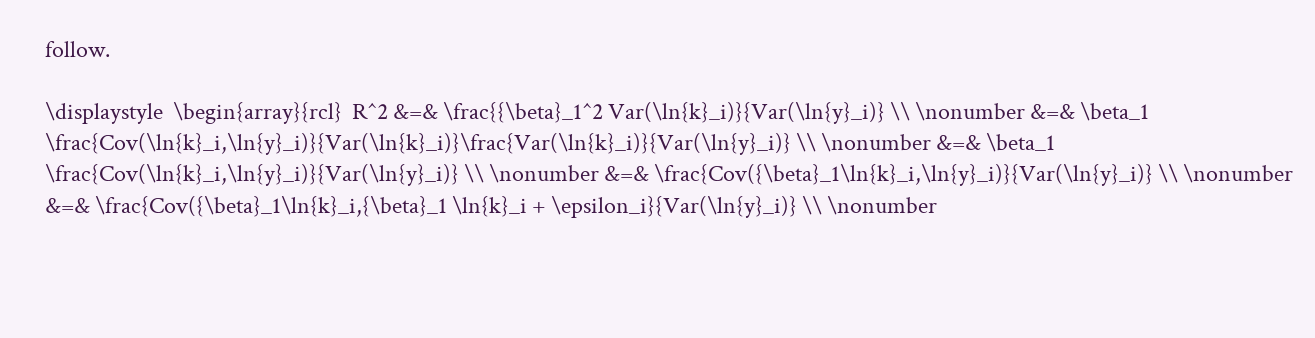follow.

\displaystyle  \begin{array}{rcl}  R^2 &=& \frac{{\beta}_1^2 Var(\ln{k}_i)}{Var(\ln{y}_i)} \\ \nonumber &=& \beta_1 \frac{Cov(\ln{k}_i,\ln{y}_i)}{Var(\ln{k}_i)}\frac{Var(\ln{k}_i)}{Var(\ln{y}_i)} \\ \nonumber &=& \beta_1 \frac{Cov(\ln{k}_i,\ln{y}_i)}{Var(\ln{y}_i)} \\ \nonumber &=& \frac{Cov({\beta}_1\ln{k}_i,\ln{y}_i)}{Var(\ln{y}_i)} \\ \nonumber &=& \frac{Cov({\beta}_1\ln{k}_i,{\beta}_1 \ln{k}_i + \epsilon_i}{Var(\ln{y}_i)} \\ \nonumber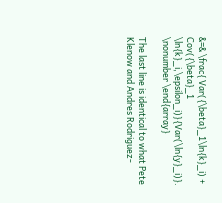&=& \frac{ Var({\beta}_1\ln{k}_i) + Cov({\beta}_1 \ln{k}_i,\epsilon_i)}{Var(\ln{y}_i)}. \nonumber \end{array}

The last line is identical to what Pete Klenow and Andres Rodriguez-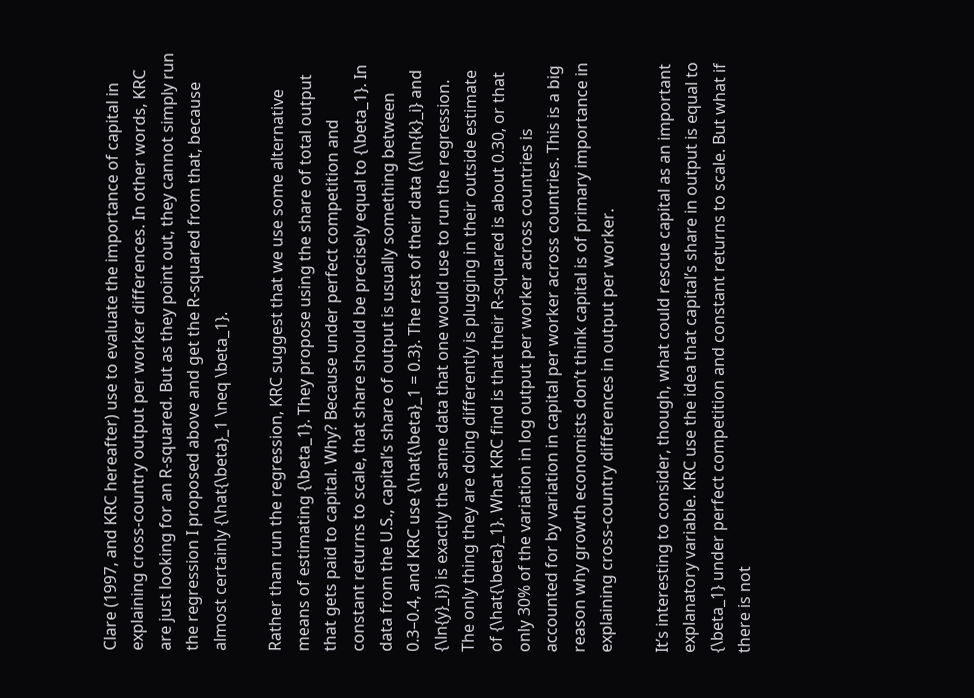Clare (1997, and KRC hereafter) use to evaluate the importance of capital in explaining cross-country output per worker differences. In other words, KRC are just looking for an R-squared. But as they point out, they cannot simply run the regression I proposed above and get the R-squared from that, because almost certainly {\hat{\beta}_1 \neq \beta_1}.

Rather than run the regression, KRC suggest that we use some alternative means of estimating {\beta_1}. They propose using the share of total output that gets paid to capital. Why? Because under perfect competition and constant returns to scale, that share should be precisely equal to {\beta_1}. In data from the U.S., capital’s share of output is usually something between 0.3–0.4, and KRC use {\hat{\beta}_1 = 0.3}. The rest of their data ({\ln{k}_i} and {\ln{y}_i}) is exactly the same data that one would use to run the regression. The only thing they are doing differently is plugging in their outside estimate of {\hat{\beta}_1}. What KRC find is that their R-squared is about 0.30, or that only 30% of the variation in log output per worker across countries is accounted for by variation in capital per worker across countries. This is a big reason why growth economists don’t think capital is of primary importance in explaining cross-country differences in output per worker.

It’s interesting to consider, though, what could rescue capital as an important explanatory variable. KRC use the idea that capital’s share in output is equal to {\beta_1} under perfect competition and constant returns to scale. But what if there is not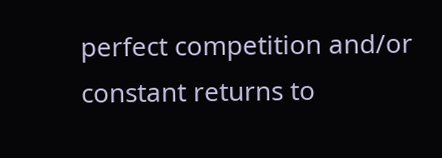perfect competition and/or constant returns to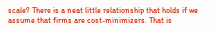scale? There is a neat little relationship that holds if we assume that firms are cost-minimizers. That is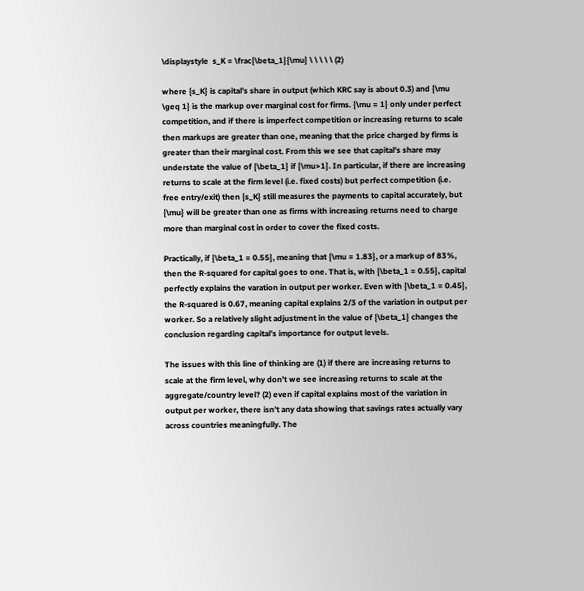\displaystyle  s_K = \frac{\beta_1}{\mu} \ \ \ \ \ (2)

where {s_K} is capital’s share in output (which KRC say is about 0.3) and {\mu \geq 1} is the markup over marginal cost for firms. {\mu = 1} only under perfect competition, and if there is imperfect competition or increasing returns to scale then markups are greater than one, meaning that the price charged by firms is greater than their marginal cost. From this we see that capital’s share may understate the value of {\beta_1} if {\mu>1}. In particular, if there are increasing returns to scale at the firm level (i.e. fixed costs) but perfect competition (i.e. free entry/exit) then {s_K} still measures the payments to capital accurately, but {\mu} will be greater than one as firms with increasing returns need to charge more than marginal cost in order to cover the fixed costs.

Practically, if {\beta_1 = 0.55}, meaning that {\mu = 1.83}, or a markup of 83%, then the R-squared for capital goes to one. That is, with {\beta_1 = 0.55}, capital perfectly explains the varation in output per worker. Even with {\beta_1 = 0.45}, the R-squared is 0.67, meaning capital explains 2/3 of the variation in output per worker. So a relatively slight adjustment in the value of {\beta_1} changes the conclusion regarding capital’s importance for output levels.

The issues with this line of thinking are (1) if there are increasing returns to scale at the firm level, why don’t we see increasing returns to scale at the aggregate/country level? (2) even if capital explains most of the variation in output per worker, there isn’t any data showing that savings rates actually vary across countries meaningfully. The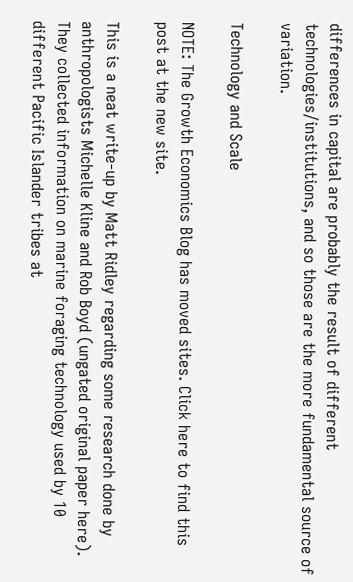differences in capital are probably the result of different technologies/institutions, and so those are the more fundamental source of variation.

Technology and Scale

NOTE: The Growth Economics Blog has moved sites. Click here to find this post at the new site.

This is a neat write-up by Matt Ridley regarding some research done by anthropologists Michelle Kline and Rob Boyd (ungated original paper here). They collected information on marine foraging technology used by 10 different Pacific Islander tribes at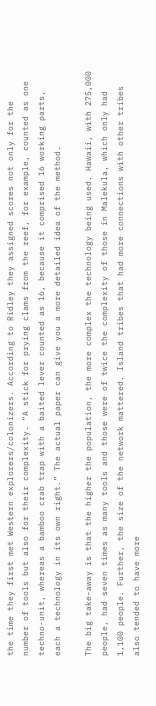the time they first met Western explorers/colonizers. According to Ridley they assigned scores not only for the number of tools but also for their complexity. “A stick for prying clams from the reef, for example, counted as one techno-unit, whereas a bamboo crab trap with a baited lever counted as 16, because it comprised 16 working parts, each a technology in its own right.” The actual paper can give you a more detailed idea of the method.

The big take-away is that the higher the population, the more complex the technology being used. Hawaii, with 275,000 people, had seven times as many tools and those were of twice the complexity of those in Malekula, which only had 1,100 people. Further, the size of the network mattered. Island tribes that had more connections with other tribes also tended to have more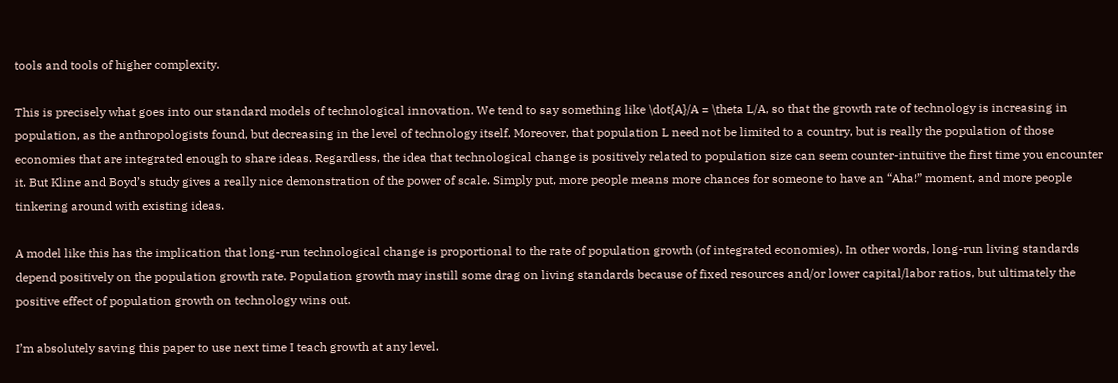tools and tools of higher complexity.

This is precisely what goes into our standard models of technological innovation. We tend to say something like \dot{A}/A = \theta L/A, so that the growth rate of technology is increasing in population, as the anthropologists found, but decreasing in the level of technology itself. Moreover, that population L need not be limited to a country, but is really the population of those economies that are integrated enough to share ideas. Regardless, the idea that technological change is positively related to population size can seem counter-intuitive the first time you encounter it. But Kline and Boyd’s study gives a really nice demonstration of the power of scale. Simply put, more people means more chances for someone to have an “Aha!” moment, and more people tinkering around with existing ideas.

A model like this has the implication that long-run technological change is proportional to the rate of population growth (of integrated economies). In other words, long-run living standards depend positively on the population growth rate. Population growth may instill some drag on living standards because of fixed resources and/or lower capital/labor ratios, but ultimately the positive effect of population growth on technology wins out.

I’m absolutely saving this paper to use next time I teach growth at any level.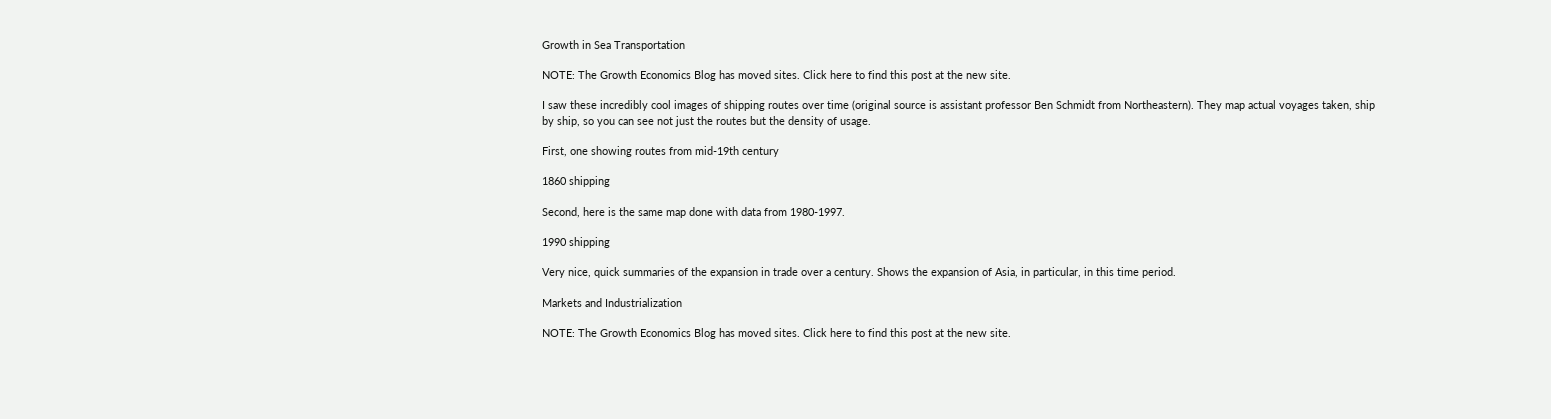Growth in Sea Transportation

NOTE: The Growth Economics Blog has moved sites. Click here to find this post at the new site.

I saw these incredibly cool images of shipping routes over time (original source is assistant professor Ben Schmidt from Northeastern). They map actual voyages taken, ship by ship, so you can see not just the routes but the density of usage.

First, one showing routes from mid-19th century

1860 shipping

Second, here is the same map done with data from 1980-1997.

1990 shipping

Very nice, quick summaries of the expansion in trade over a century. Shows the expansion of Asia, in particular, in this time period.

Markets and Industrialization

NOTE: The Growth Economics Blog has moved sites. Click here to find this post at the new site.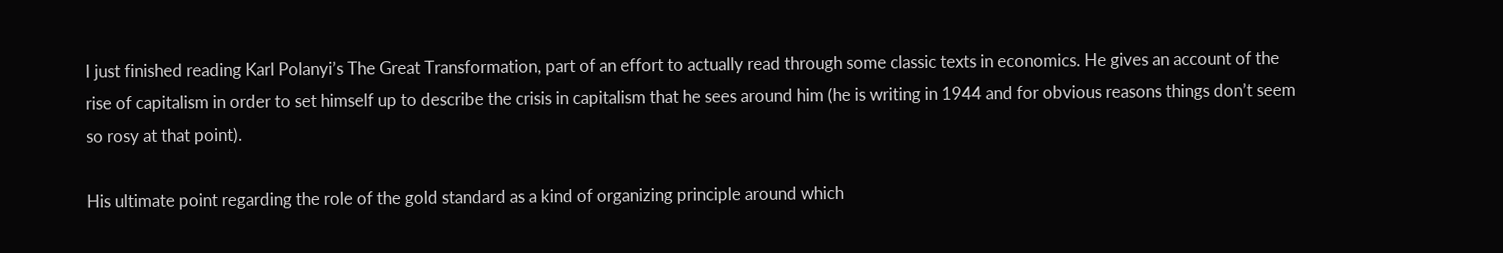I just finished reading Karl Polanyi’s The Great Transformation, part of an effort to actually read through some classic texts in economics. He gives an account of the rise of capitalism in order to set himself up to describe the crisis in capitalism that he sees around him (he is writing in 1944 and for obvious reasons things don’t seem so rosy at that point).

His ultimate point regarding the role of the gold standard as a kind of organizing principle around which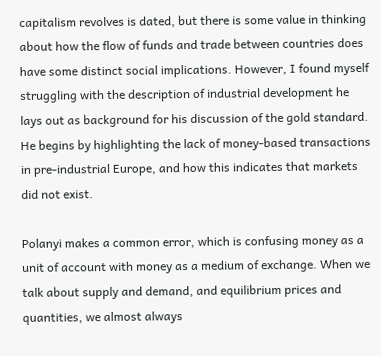capitalism revolves is dated, but there is some value in thinking about how the flow of funds and trade between countries does have some distinct social implications. However, I found myself struggling with the description of industrial development he lays out as background for his discussion of the gold standard. He begins by highlighting the lack of money-based transactions in pre-industrial Europe, and how this indicates that markets did not exist.

Polanyi makes a common error, which is confusing money as a unit of account with money as a medium of exchange. When we talk about supply and demand, and equilibrium prices and quantities, we almost always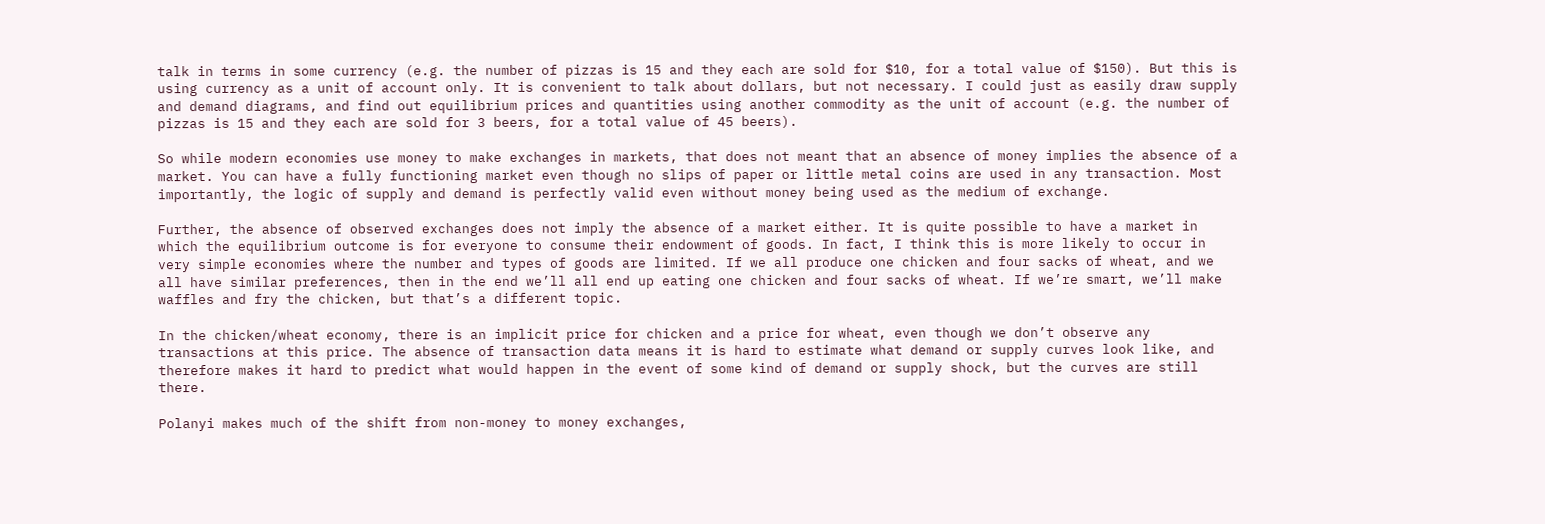talk in terms in some currency (e.g. the number of pizzas is 15 and they each are sold for $10, for a total value of $150). But this is using currency as a unit of account only. It is convenient to talk about dollars, but not necessary. I could just as easily draw supply and demand diagrams, and find out equilibrium prices and quantities using another commodity as the unit of account (e.g. the number of pizzas is 15 and they each are sold for 3 beers, for a total value of 45 beers).

So while modern economies use money to make exchanges in markets, that does not meant that an absence of money implies the absence of a market. You can have a fully functioning market even though no slips of paper or little metal coins are used in any transaction. Most importantly, the logic of supply and demand is perfectly valid even without money being used as the medium of exchange.

Further, the absence of observed exchanges does not imply the absence of a market either. It is quite possible to have a market in which the equilibrium outcome is for everyone to consume their endowment of goods. In fact, I think this is more likely to occur in very simple economies where the number and types of goods are limited. If we all produce one chicken and four sacks of wheat, and we all have similar preferences, then in the end we’ll all end up eating one chicken and four sacks of wheat. If we’re smart, we’ll make waffles and fry the chicken, but that’s a different topic.

In the chicken/wheat economy, there is an implicit price for chicken and a price for wheat, even though we don’t observe any transactions at this price. The absence of transaction data means it is hard to estimate what demand or supply curves look like, and therefore makes it hard to predict what would happen in the event of some kind of demand or supply shock, but the curves are still there.

Polanyi makes much of the shift from non-money to money exchanges,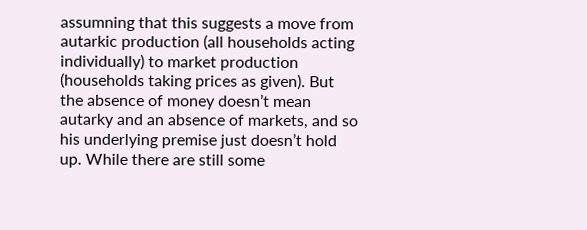assumning that this suggests a move from autarkic production (all households acting individually) to market production (households taking prices as given). But the absence of money doesn’t mean autarky and an absence of markets, and so his underlying premise just doesn’t hold up. While there are still some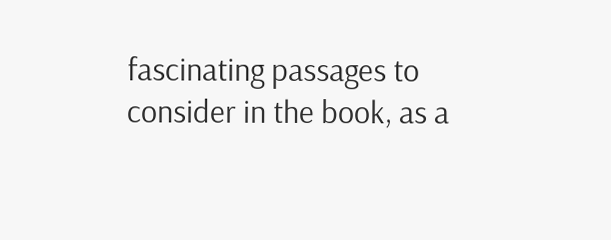fascinating passages to consider in the book, as a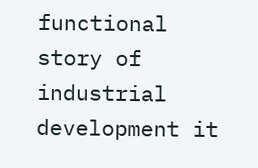functional story of industrial development it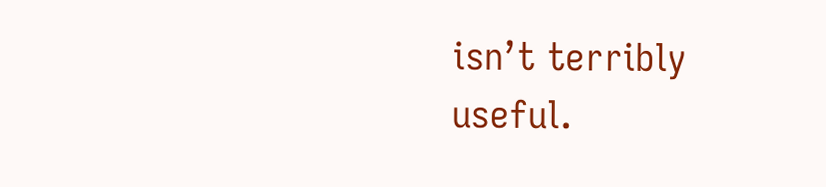isn’t terribly useful.